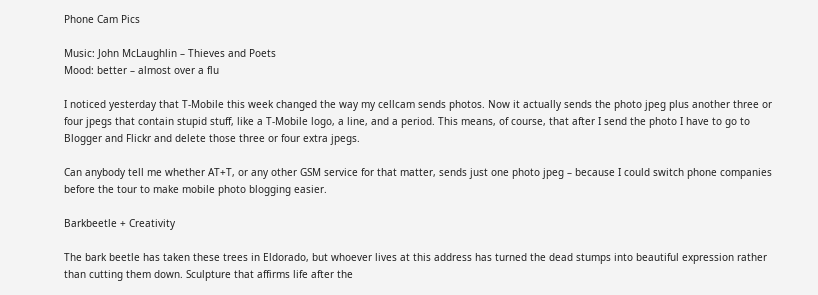Phone Cam Pics

Music: John McLaughlin – Thieves and Poets
Mood: better – almost over a flu

I noticed yesterday that T-Mobile this week changed the way my cellcam sends photos. Now it actually sends the photo jpeg plus another three or four jpegs that contain stupid stuff, like a T-Mobile logo, a line, and a period. This means, of course, that after I send the photo I have to go to Blogger and Flickr and delete those three or four extra jpegs.

Can anybody tell me whether AT+T, or any other GSM service for that matter, sends just one photo jpeg – because I could switch phone companies before the tour to make mobile photo blogging easier.

Barkbeetle + Creativity

The bark beetle has taken these trees in Eldorado, but whoever lives at this address has turned the dead stumps into beautiful expression rather than cutting them down. Sculpture that affirms life after the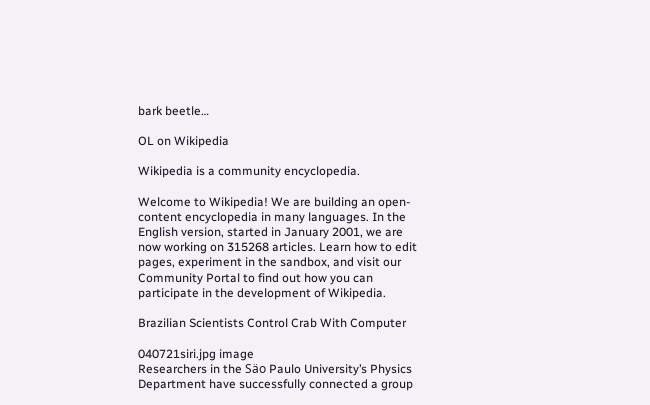bark beetle…

OL on Wikipedia

Wikipedia is a community encyclopedia.

Welcome to Wikipedia! We are building an open-content encyclopedia in many languages. In the English version, started in January 2001, we are now working on 315268 articles. Learn how to edit pages, experiment in the sandbox, and visit our Community Portal to find out how you can participate in the development of Wikipedia.

Brazilian Scientists Control Crab With Computer

040721siri.jpg image
Researchers in the Säo Paulo University’s Physics Department have successfully connected a group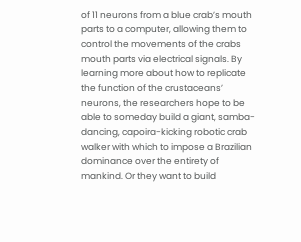of 11 neurons from a blue crab’s mouth parts to a computer, allowing them to control the movements of the crabs mouth parts via electrical signals. By learning more about how to replicate the function of the crustaceans’ neurons, the researchers hope to be able to someday build a giant, samba-dancing, capoira-kicking robotic crab walker with which to impose a Brazilian dominance over the entirety of mankind. Or they want to build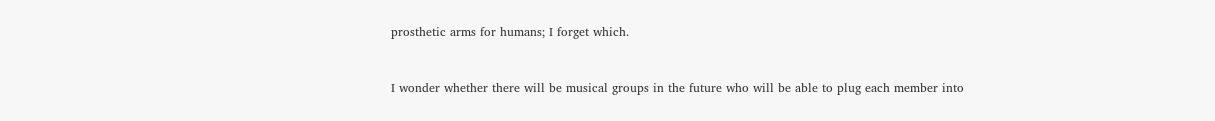prosthetic arms for humans; I forget which.


I wonder whether there will be musical groups in the future who will be able to plug each member into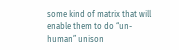some kind of matrix that will enable them to do “un-human” unison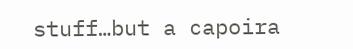stuff…but a capoira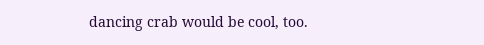dancing crab would be cool, too.